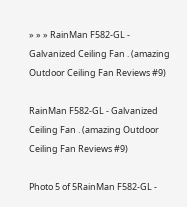» » » RainMan F582-GL - Galvanized Ceiling Fan . (amazing Outdoor Ceiling Fan Reviews #9)

RainMan F582-GL - Galvanized Ceiling Fan . (amazing Outdoor Ceiling Fan Reviews #9)

Photo 5 of 5RainMan F582-GL -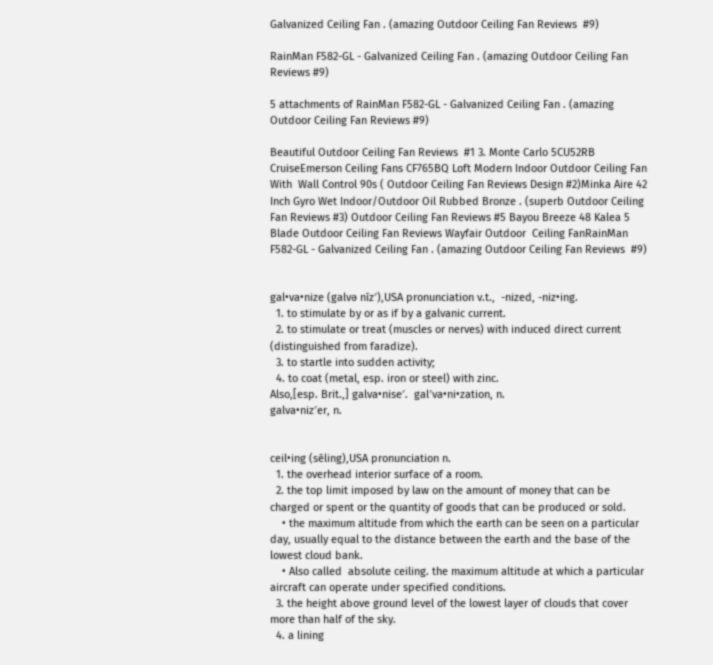Galvanized Ceiling Fan . (amazing Outdoor Ceiling Fan Reviews  #9)

RainMan F582-GL - Galvanized Ceiling Fan . (amazing Outdoor Ceiling Fan Reviews #9)

5 attachments of RainMan F582-GL - Galvanized Ceiling Fan . (amazing Outdoor Ceiling Fan Reviews #9)

Beautiful Outdoor Ceiling Fan Reviews  #1 3. Monte Carlo 5CU52RB CruiseEmerson Ceiling Fans CF765BQ Loft Modern Indoor Outdoor Ceiling Fan With  Wall Control 90s ( Outdoor Ceiling Fan Reviews Design #2)Minka Aire 42 Inch Gyro Wet Indoor/Outdoor Oil Rubbed Bronze . (superb Outdoor Ceiling Fan Reviews #3) Outdoor Ceiling Fan Reviews #5 Bayou Breeze 48 Kalea 5 Blade Outdoor Ceiling Fan Reviews Wayfair Outdoor  Ceiling FanRainMan F582-GL - Galvanized Ceiling Fan . (amazing Outdoor Ceiling Fan Reviews  #9)


gal•va•nize (galvə nīz′),USA pronunciation v.t.,  -nized, -niz•ing.
  1. to stimulate by or as if by a galvanic current.
  2. to stimulate or treat (muscles or nerves) with induced direct current (distinguished from faradize).
  3. to startle into sudden activity;
  4. to coat (metal, esp. iron or steel) with zinc.
Also,[esp. Brit.,] galva•nise′.  gal′va•ni•zation, n.
galva•niz′er, n.


ceil•ing (sēling),USA pronunciation n.
  1. the overhead interior surface of a room.
  2. the top limit imposed by law on the amount of money that can be charged or spent or the quantity of goods that can be produced or sold.
    • the maximum altitude from which the earth can be seen on a particular day, usually equal to the distance between the earth and the base of the lowest cloud bank.
    • Also called  absolute ceiling. the maximum altitude at which a particular aircraft can operate under specified conditions.
  3. the height above ground level of the lowest layer of clouds that cover more than half of the sky.
  4. a lining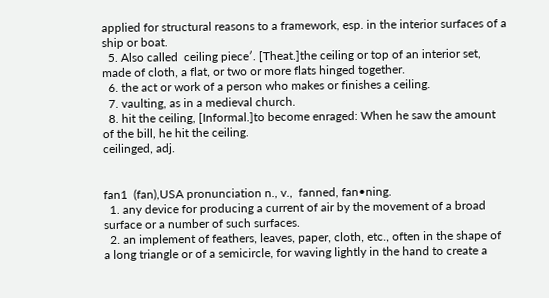applied for structural reasons to a framework, esp. in the interior surfaces of a ship or boat.
  5. Also called  ceiling piece′. [Theat.]the ceiling or top of an interior set, made of cloth, a flat, or two or more flats hinged together.
  6. the act or work of a person who makes or finishes a ceiling.
  7. vaulting, as in a medieval church.
  8. hit the ceiling, [Informal.]to become enraged: When he saw the amount of the bill, he hit the ceiling.
ceilinged, adj.


fan1  (fan),USA pronunciation n., v.,  fanned, fan•ning.
  1. any device for producing a current of air by the movement of a broad surface or a number of such surfaces.
  2. an implement of feathers, leaves, paper, cloth, etc., often in the shape of a long triangle or of a semicircle, for waving lightly in the hand to create a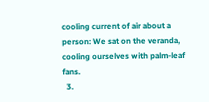cooling current of air about a person: We sat on the veranda, cooling ourselves with palm-leaf fans.
  3.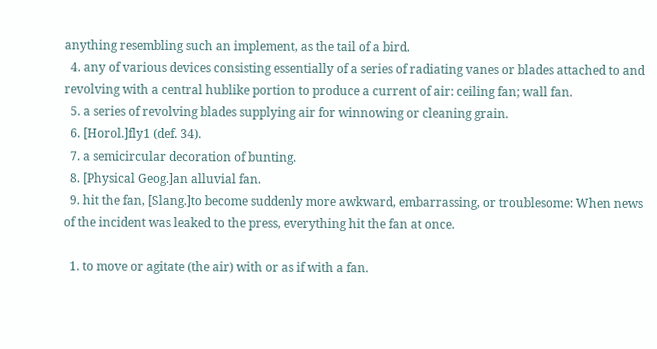anything resembling such an implement, as the tail of a bird.
  4. any of various devices consisting essentially of a series of radiating vanes or blades attached to and revolving with a central hublike portion to produce a current of air: ceiling fan; wall fan.
  5. a series of revolving blades supplying air for winnowing or cleaning grain.
  6. [Horol.]fly1 (def. 34).
  7. a semicircular decoration of bunting.
  8. [Physical Geog.]an alluvial fan.
  9. hit the fan, [Slang.]to become suddenly more awkward, embarrassing, or troublesome: When news of the incident was leaked to the press, everything hit the fan at once.

  1. to move or agitate (the air) with or as if with a fan.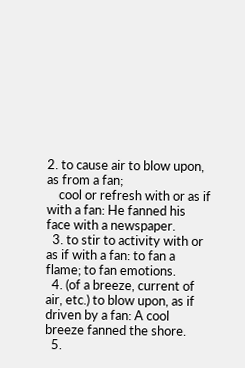2. to cause air to blow upon, as from a fan;
    cool or refresh with or as if with a fan: He fanned his face with a newspaper.
  3. to stir to activity with or as if with a fan: to fan a flame; to fan emotions.
  4. (of a breeze, current of air, etc.) to blow upon, as if driven by a fan: A cool breeze fanned the shore.
  5.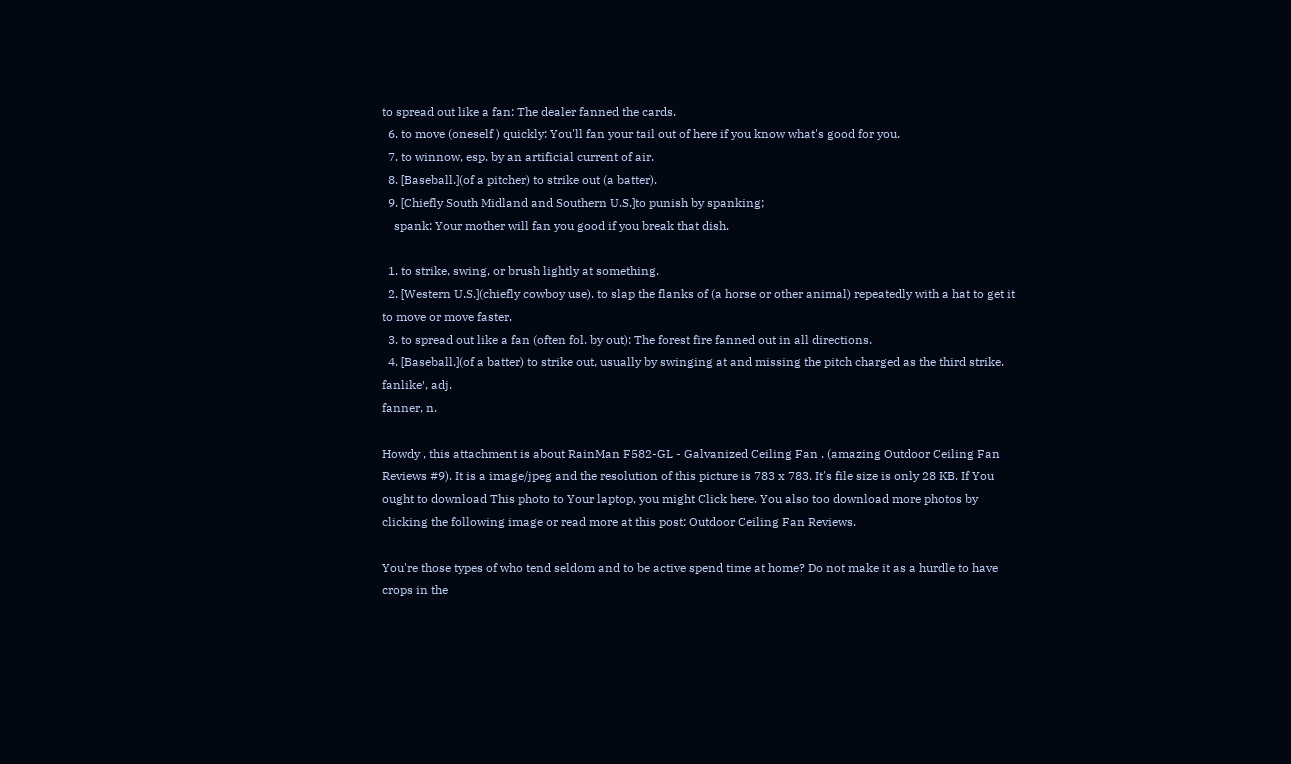to spread out like a fan: The dealer fanned the cards.
  6. to move (oneself ) quickly: You'll fan your tail out of here if you know what's good for you.
  7. to winnow, esp. by an artificial current of air.
  8. [Baseball.](of a pitcher) to strike out (a batter).
  9. [Chiefly South Midland and Southern U.S.]to punish by spanking;
    spank: Your mother will fan you good if you break that dish.

  1. to strike, swing, or brush lightly at something.
  2. [Western U.S.](chiefly cowboy use). to slap the flanks of (a horse or other animal) repeatedly with a hat to get it to move or move faster.
  3. to spread out like a fan (often fol. by out): The forest fire fanned out in all directions.
  4. [Baseball.](of a batter) to strike out, usually by swinging at and missing the pitch charged as the third strike.
fanlike′, adj.
fanner, n.

Howdy , this attachment is about RainMan F582-GL - Galvanized Ceiling Fan . (amazing Outdoor Ceiling Fan Reviews #9). It is a image/jpeg and the resolution of this picture is 783 x 783. It's file size is only 28 KB. If You ought to download This photo to Your laptop, you might Click here. You also too download more photos by clicking the following image or read more at this post: Outdoor Ceiling Fan Reviews.

You're those types of who tend seldom and to be active spend time at home? Do not make it as a hurdle to have crops in the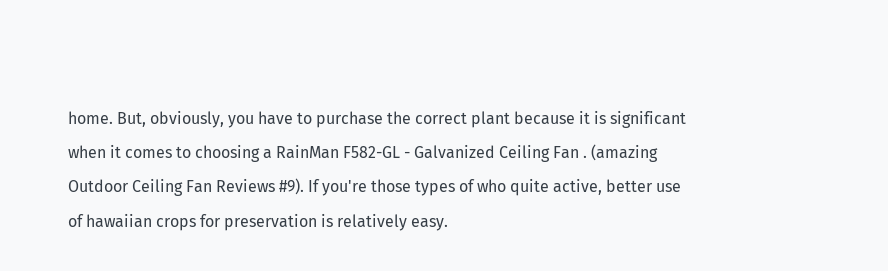home. But, obviously, you have to purchase the correct plant because it is significant when it comes to choosing a RainMan F582-GL - Galvanized Ceiling Fan . (amazing Outdoor Ceiling Fan Reviews #9). If you're those types of who quite active, better use of hawaiian crops for preservation is relatively easy.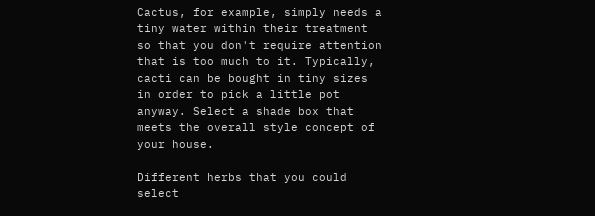Cactus, for example, simply needs a tiny water within their treatment so that you don't require attention that is too much to it. Typically, cacti can be bought in tiny sizes in order to pick a little pot anyway. Select a shade box that meets the overall style concept of your house.

Different herbs that you could select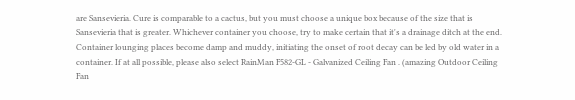are Sansevieria. Cure is comparable to a cactus, but you must choose a unique box because of the size that is Sansevieria that is greater. Whichever container you choose, try to make certain that it's a drainage ditch at the end. Container lounging places become damp and muddy, initiating the onset of root decay can be led by old water in a container. If at all possible, please also select RainMan F582-GL - Galvanized Ceiling Fan . (amazing Outdoor Ceiling Fan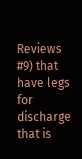Reviews #9) that have legs for discharge that is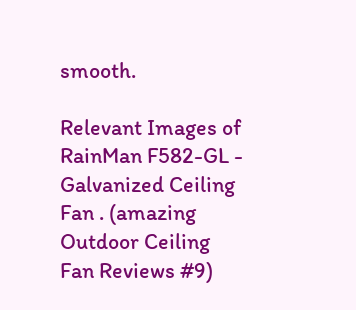smooth.

Relevant Images of RainMan F582-GL - Galvanized Ceiling Fan . (amazing Outdoor Ceiling Fan Reviews #9)